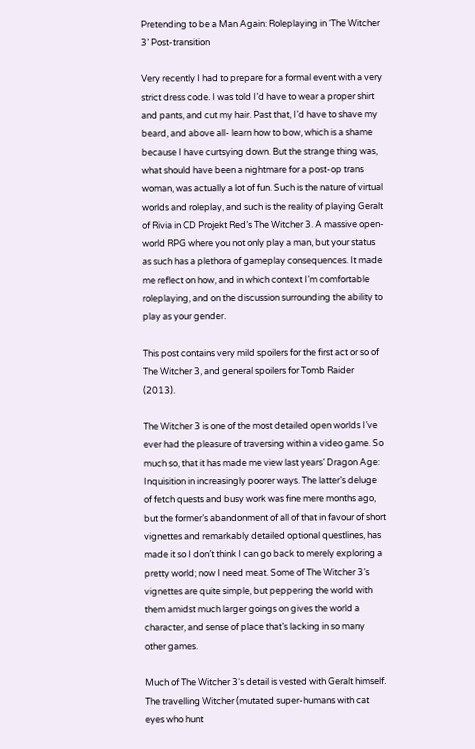Pretending to be a Man Again: Roleplaying in ‘The Witcher 3’ Post-transition

Very recently I had to prepare for a formal event with a very strict dress code. I was told I’d have to wear a proper shirt and pants, and cut my hair. Past that, I’d have to shave my beard, and above all- learn how to bow, which is a shame because I have curtsying down. But the strange thing was, what should have been a nightmare for a post-op trans woman, was actually a lot of fun. Such is the nature of virtual worlds and roleplay, and such is the reality of playing Geralt of Rivia in CD Projekt Red’s The Witcher 3. A massive open-world RPG where you not only play a man, but your status as such has a plethora of gameplay consequences. It made me reflect on how, and in which context I’m comfortable roleplaying, and on the discussion surrounding the ability to play as your gender.

This post contains very mild spoilers for the first act or so of The Witcher 3, and general spoilers for Tomb Raider (2013).

The Witcher 3 is one of the most detailed open worlds I’ve ever had the pleasure of traversing within a video game. So much so, that it has made me view last years’ Dragon Age: Inquisition in increasingly poorer ways. The latter’s deluge of fetch quests and busy work was fine mere months ago, but the former’s abandonment of all of that in favour of short vignettes and remarkably detailed optional questlines, has made it so I don’t think I can go back to merely exploring a pretty world; now I need meat. Some of The Witcher 3’s vignettes are quite simple, but peppering the world with them amidst much larger goings on gives the world a character, and sense of place that’s lacking in so many other games.

Much of The Witcher 3‘s detail is vested with Geralt himself. The travelling Witcher (mutated super-humans with cat eyes who hunt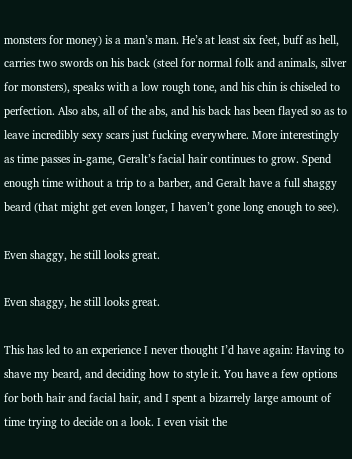monsters for money) is a man’s man. He’s at least six feet, buff as hell, carries two swords on his back (steel for normal folk and animals, silver for monsters), speaks with a low rough tone, and his chin is chiseled to perfection. Also abs, all of the abs, and his back has been flayed so as to leave incredibly sexy scars just fucking everywhere. More interestingly as time passes in-game, Geralt’s facial hair continues to grow. Spend enough time without a trip to a barber, and Geralt have a full shaggy beard (that might get even longer, I haven’t gone long enough to see).

Even shaggy, he still looks great.

Even shaggy, he still looks great.

This has led to an experience I never thought I’d have again: Having to shave my beard, and deciding how to style it. You have a few options for both hair and facial hair, and I spent a bizarrely large amount of time trying to decide on a look. I even visit the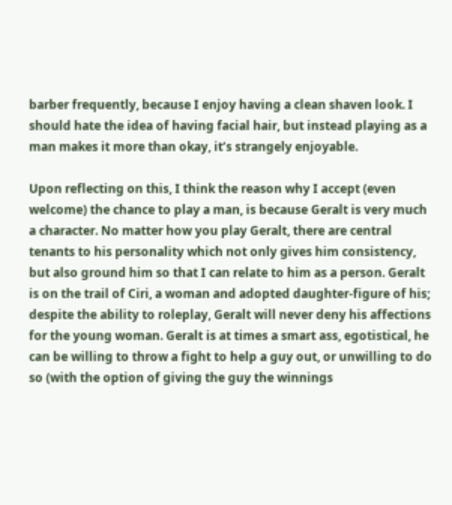barber frequently, because I enjoy having a clean shaven look. I should hate the idea of having facial hair, but instead playing as a man makes it more than okay, it’s strangely enjoyable.

Upon reflecting on this, I think the reason why I accept (even welcome) the chance to play a man, is because Geralt is very much a character. No matter how you play Geralt, there are central tenants to his personality which not only gives him consistency, but also ground him so that I can relate to him as a person. Geralt is on the trail of Ciri, a woman and adopted daughter-figure of his; despite the ability to roleplay, Geralt will never deny his affections for the young woman. Geralt is at times a smart ass, egotistical, he can be willing to throw a fight to help a guy out, or unwilling to do so (with the option of giving the guy the winnings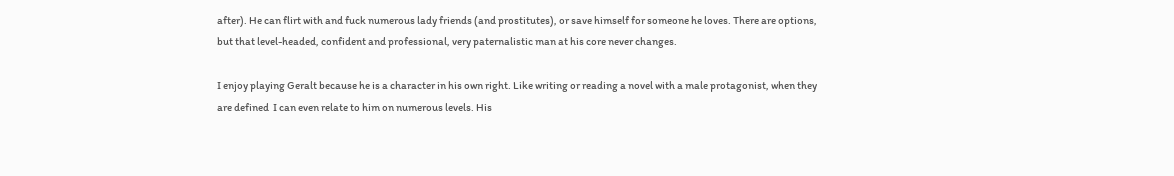after). He can flirt with and fuck numerous lady friends (and prostitutes), or save himself for someone he loves. There are options, but that level-headed, confident and professional, very paternalistic man at his core never changes.

I enjoy playing Geralt because he is a character in his own right. Like writing or reading a novel with a male protagonist, when they are defined  I can even relate to him on numerous levels. His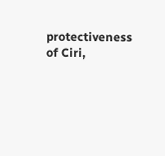protectiveness of Ciri,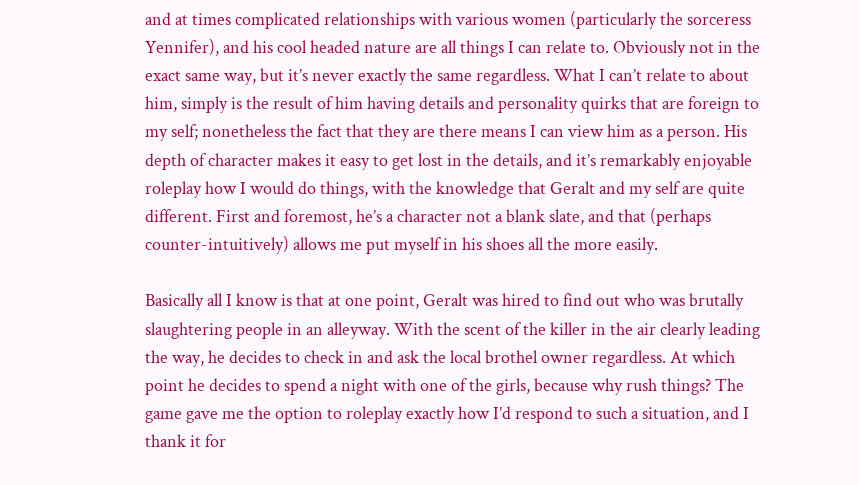and at times complicated relationships with various women (particularly the sorceress Yennifer), and his cool headed nature are all things I can relate to. Obviously not in the exact same way, but it’s never exactly the same regardless. What I can’t relate to about him, simply is the result of him having details and personality quirks that are foreign to my self; nonetheless the fact that they are there means I can view him as a person. His depth of character makes it easy to get lost in the details, and it’s remarkably enjoyable roleplay how I would do things, with the knowledge that Geralt and my self are quite different. First and foremost, he’s a character not a blank slate, and that (perhaps counter-intuitively) allows me put myself in his shoes all the more easily.

Basically all I know is that at one point, Geralt was hired to find out who was brutally slaughtering people in an alleyway. With the scent of the killer in the air clearly leading the way, he decides to check in and ask the local brothel owner regardless. At which point he decides to spend a night with one of the girls, because why rush things? The game gave me the option to roleplay exactly how I’d respond to such a situation, and I thank it for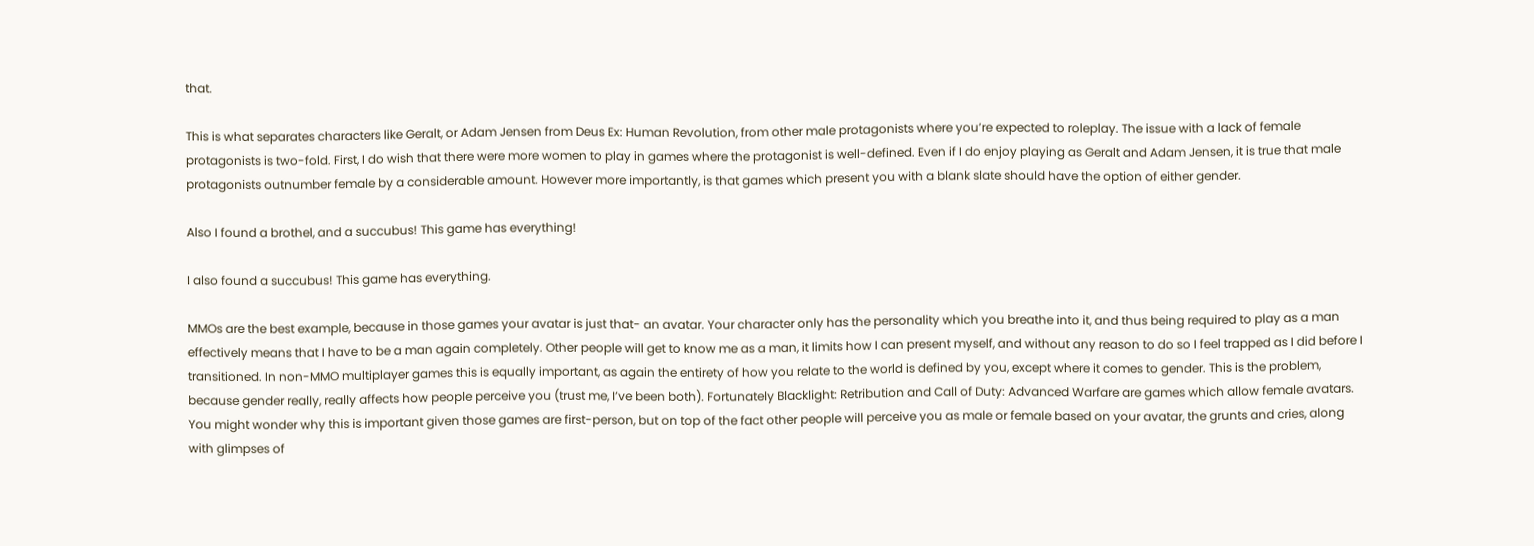that.

This is what separates characters like Geralt, or Adam Jensen from Deus Ex: Human Revolution, from other male protagonists where you’re expected to roleplay. The issue with a lack of female protagonists is two-fold. First, I do wish that there were more women to play in games where the protagonist is well-defined. Even if I do enjoy playing as Geralt and Adam Jensen, it is true that male protagonists outnumber female by a considerable amount. However more importantly, is that games which present you with a blank slate should have the option of either gender.

Also I found a brothel, and a succubus! This game has everything!

I also found a succubus! This game has everything.

MMOs are the best example, because in those games your avatar is just that- an avatar. Your character only has the personality which you breathe into it, and thus being required to play as a man effectively means that I have to be a man again completely. Other people will get to know me as a man, it limits how I can present myself, and without any reason to do so I feel trapped as I did before I transitioned. In non-MMO multiplayer games this is equally important, as again the entirety of how you relate to the world is defined by you, except where it comes to gender. This is the problem, because gender really, really affects how people perceive you (trust me, I’ve been both). Fortunately Blacklight: Retribution and Call of Duty: Advanced Warfare are games which allow female avatars. You might wonder why this is important given those games are first-person, but on top of the fact other people will perceive you as male or female based on your avatar, the grunts and cries, along with glimpses of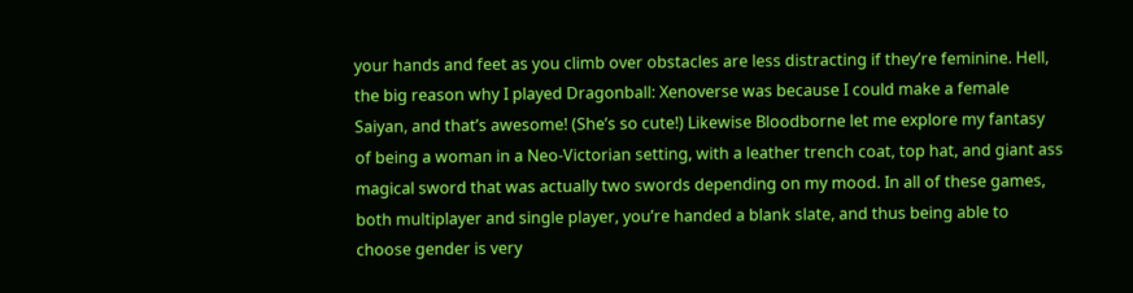your hands and feet as you climb over obstacles are less distracting if they’re feminine. Hell, the big reason why I played Dragonball: Xenoverse was because I could make a female Saiyan, and that’s awesome! (She’s so cute!) Likewise Bloodborne let me explore my fantasy of being a woman in a Neo-Victorian setting, with a leather trench coat, top hat, and giant ass magical sword that was actually two swords depending on my mood. In all of these games, both multiplayer and single player, you’re handed a blank slate, and thus being able to choose gender is very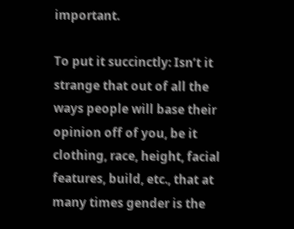important.

To put it succinctly: Isn’t it strange that out of all the ways people will base their opinion off of you, be it clothing, race, height, facial features, build, etc., that at many times gender is the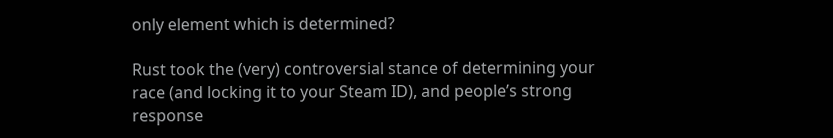only element which is determined?

Rust took the (very) controversial stance of determining your race (and locking it to your Steam ID), and people’s strong response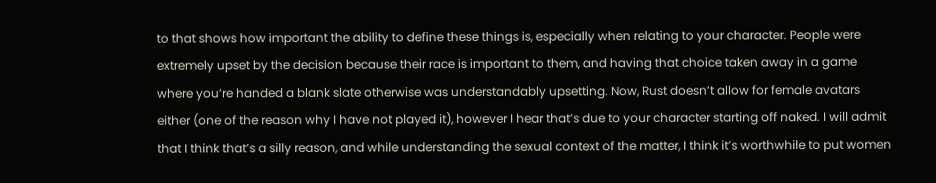to that shows how important the ability to define these things is, especially when relating to your character. People were extremely upset by the decision because their race is important to them, and having that choice taken away in a game where you’re handed a blank slate otherwise was understandably upsetting. Now, Rust doesn’t allow for female avatars either (one of the reason why I have not played it), however I hear that’s due to your character starting off naked. I will admit that I think that’s a silly reason, and while understanding the sexual context of the matter, I think it’s worthwhile to put women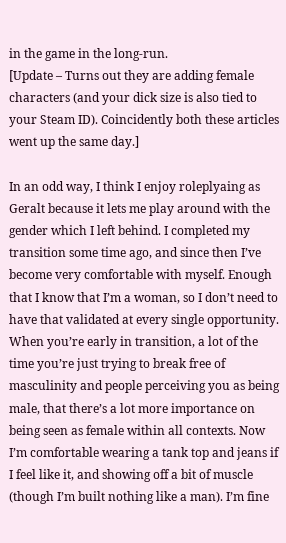in the game in the long-run.
[Update – Turns out they are adding female characters (and your dick size is also tied to your Steam ID). Coincidently both these articles went up the same day.]

In an odd way, I think I enjoy roleplyaing as Geralt because it lets me play around with the gender which I left behind. I completed my transition some time ago, and since then I’ve become very comfortable with myself. Enough that I know that I’m a woman, so I don’t need to have that validated at every single opportunity. When you’re early in transition, a lot of the time you’re just trying to break free of masculinity and people perceiving you as being male, that there’s a lot more importance on being seen as female within all contexts. Now I’m comfortable wearing a tank top and jeans if I feel like it, and showing off a bit of muscle (though I’m built nothing like a man). I’m fine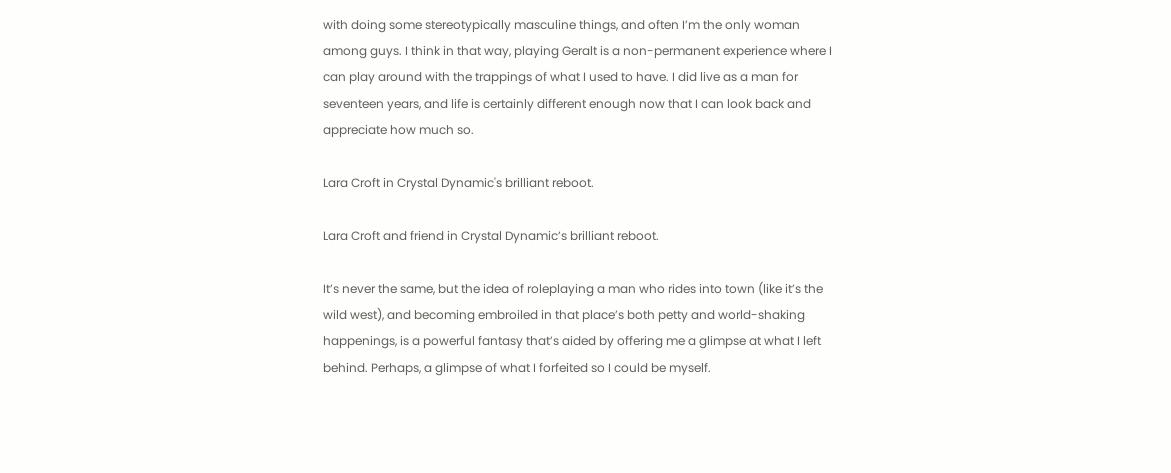with doing some stereotypically masculine things, and often I’m the only woman among guys. I think in that way, playing Geralt is a non-permanent experience where I can play around with the trappings of what I used to have. I did live as a man for seventeen years, and life is certainly different enough now that I can look back and appreciate how much so.

Lara Croft in Crystal Dynamic's brilliant reboot.

Lara Croft and friend in Crystal Dynamic’s brilliant reboot.

It’s never the same, but the idea of roleplaying a man who rides into town (like it’s the wild west), and becoming embroiled in that place’s both petty and world-shaking happenings, is a powerful fantasy that’s aided by offering me a glimpse at what I left behind. Perhaps, a glimpse of what I forfeited so I could be myself.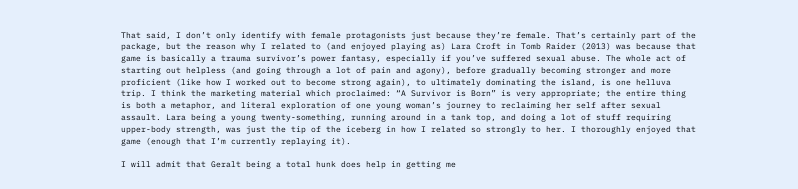That said, I don’t only identify with female protagonists just because they’re female. That’s certainly part of the package, but the reason why I related to (and enjoyed playing as) Lara Croft in Tomb Raider (2013) was because that game is basically a trauma survivor’s power fantasy, especially if you’ve suffered sexual abuse. The whole act of starting out helpless (and going through a lot of pain and agony), before gradually becoming stronger and more proficient (like how I worked out to become strong again), to ultimately dominating the island, is one helluva trip. I think the marketing material which proclaimed: “A Survivor is Born” is very appropriate; the entire thing is both a metaphor, and literal exploration of one young woman’s journey to reclaiming her self after sexual assault. Lara being a young twenty-something, running around in a tank top, and doing a lot of stuff requiring upper-body strength, was just the tip of the iceberg in how I related so strongly to her. I thoroughly enjoyed that game (enough that I’m currently replaying it).

I will admit that Geralt being a total hunk does help in getting me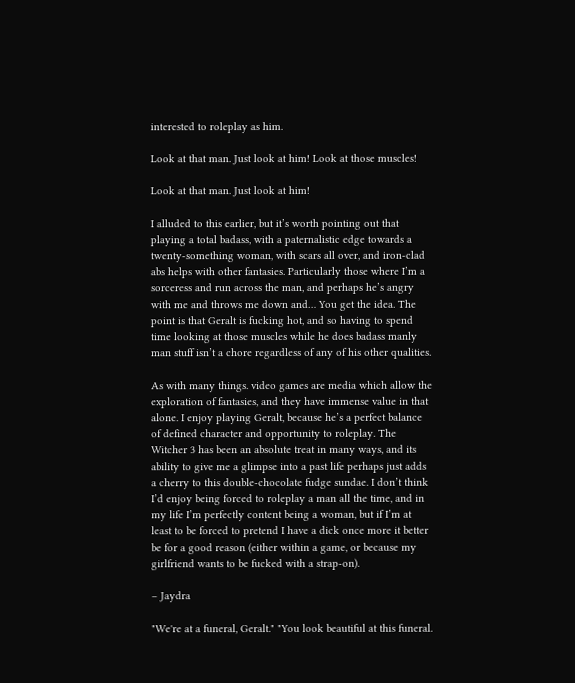interested to roleplay as him.

Look at that man. Just look at him! Look at those muscles!

Look at that man. Just look at him!

I alluded to this earlier, but it’s worth pointing out that playing a total badass, with a paternalistic edge towards a twenty-something woman, with scars all over, and iron-clad abs helps with other fantasies. Particularly those where I’m a sorceress and run across the man, and perhaps he’s angry with me and throws me down and… You get the idea. The point is that Geralt is fucking hot, and so having to spend time looking at those muscles while he does badass manly man stuff isn’t a chore regardless of any of his other qualities.

As with many things. video games are media which allow the exploration of fantasies, and they have immense value in that alone. I enjoy playing Geralt, because he’s a perfect balance of defined character and opportunity to roleplay. The Witcher 3 has been an absolute treat in many ways, and its ability to give me a glimpse into a past life perhaps just adds a cherry to this double-chocolate fudge sundae. I don’t think I’d enjoy being forced to roleplay a man all the time, and in my life I’m perfectly content being a woman, but if I’m at least to be forced to pretend I have a dick once more it better be for a good reason (either within a game, or because my girlfriend wants to be fucked with a strap-on).

– Jaydra

"We're at a funeral, Geralt." "You look beautiful at this funeral.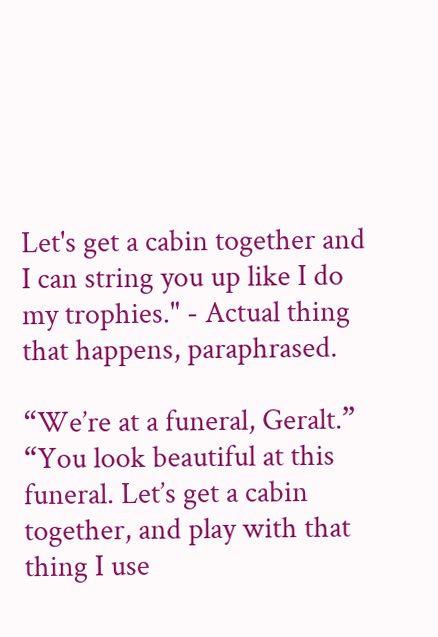Let's get a cabin together and I can string you up like I do my trophies." - Actual thing that happens, paraphrased.

“We’re at a funeral, Geralt.”
“You look beautiful at this funeral. Let’s get a cabin together, and play with that thing I use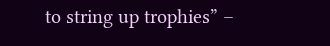to string up trophies” –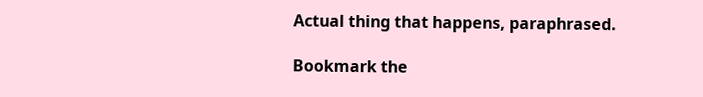Actual thing that happens, paraphrased.

Bookmark the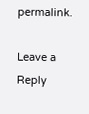permalink.

Leave a Reply